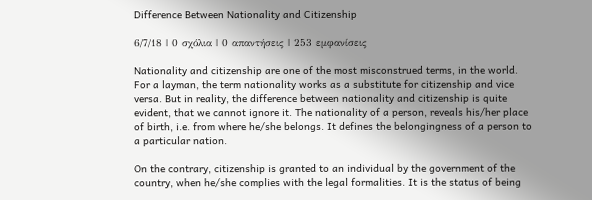Difference Between Nationality and Citizenship

6/7/18 | 0 σχόλια | 0 απαντήσεις | 253 εμφανίσεις

Nationality and citizenship are one of the most misconstrued terms, in the world. For a layman, the term nationality works as a substitute for citizenship and vice versa. But in reality, the difference between nationality and citizenship is quite evident, that we cannot ignore it. The nationality of a person, reveals his/her place of birth, i.e. from where he/she belongs. It defines the belongingness of a person to a particular nation.

On the contrary, citizenship is granted to an individual by the government of the country, when he/she complies with the legal formalities. It is the status of being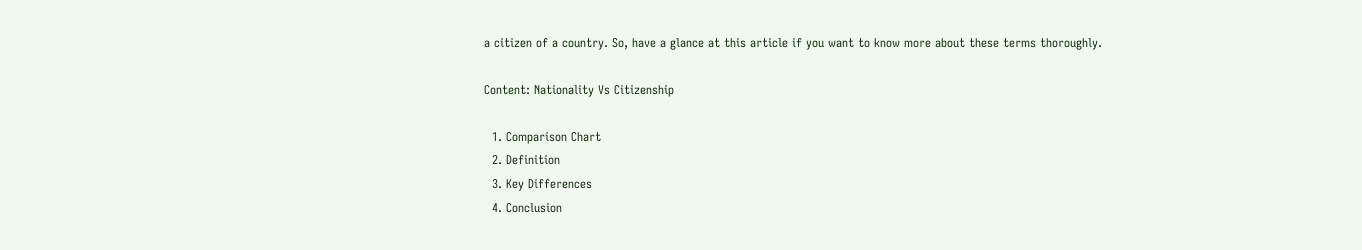a citizen of a country. So, have a glance at this article if you want to know more about these terms thoroughly.

Content: Nationality Vs Citizenship

  1. Comparison Chart
  2. Definition
  3. Key Differences
  4. Conclusion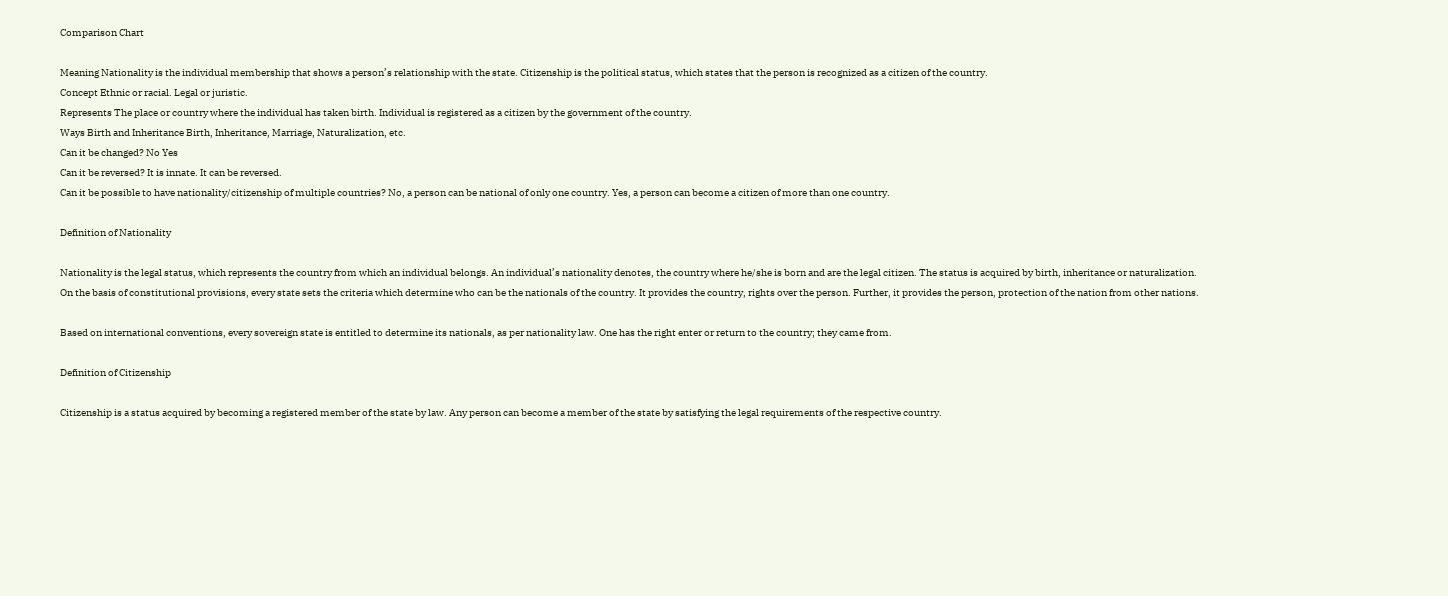Comparison Chart

Meaning Nationality is the individual membership that shows a person’s relationship with the state. Citizenship is the political status, which states that the person is recognized as a citizen of the country.
Concept Ethnic or racial. Legal or juristic.
Represents The place or country where the individual has taken birth. Individual is registered as a citizen by the government of the country.
Ways Birth and Inheritance Birth, Inheritance, Marriage, Naturalization, etc.
Can it be changed? No Yes
Can it be reversed? It is innate. It can be reversed.
Can it be possible to have nationality/citizenship of multiple countries? No, a person can be national of only one country. Yes, a person can become a citizen of more than one country.

Definition of Nationality

Nationality is the legal status, which represents the country from which an individual belongs. An individual’s nationality denotes, the country where he/she is born and are the legal citizen. The status is acquired by birth, inheritance or naturalization. On the basis of constitutional provisions, every state sets the criteria which determine who can be the nationals of the country. It provides the country, rights over the person. Further, it provides the person, protection of the nation from other nations.

Based on international conventions, every sovereign state is entitled to determine its nationals, as per nationality law. One has the right enter or return to the country; they came from.

Definition of Citizenship

Citizenship is a status acquired by becoming a registered member of the state by law. Any person can become a member of the state by satisfying the legal requirements of the respective country.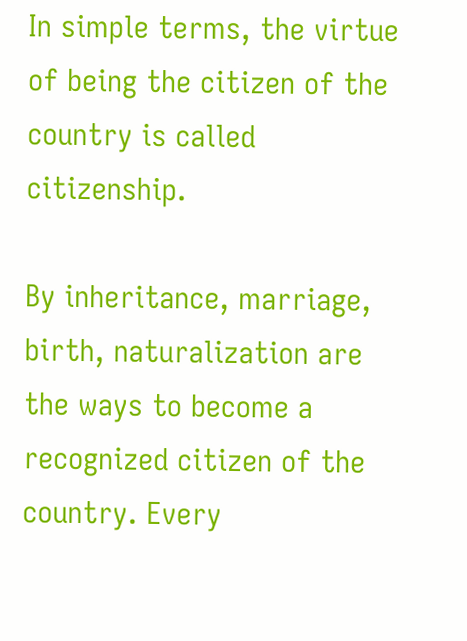In simple terms, the virtue of being the citizen of the country is called citizenship.

By inheritance, marriage, birth, naturalization are the ways to become a recognized citizen of the country. Every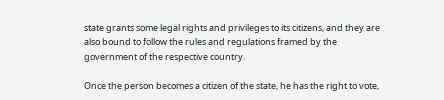state grants some legal rights and privileges to its citizens, and they are also bound to follow the rules and regulations framed by the government of the respective country.

Once the person becomes a citizen of the state, he has the right to vote,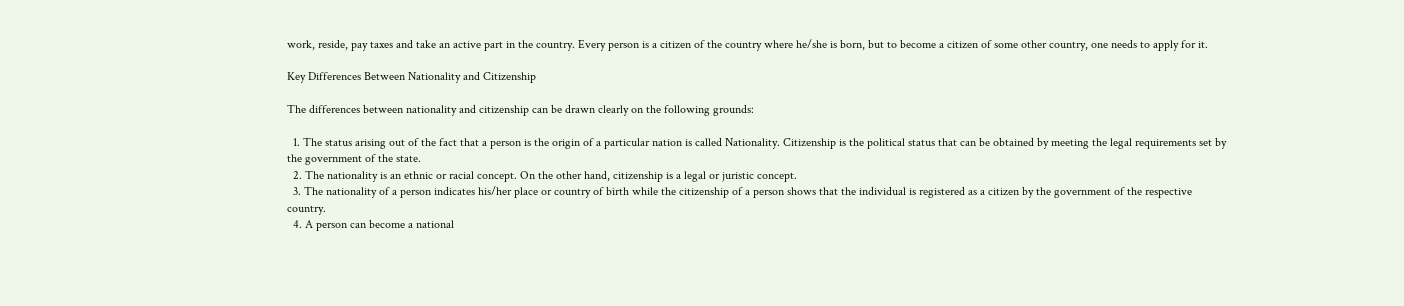work, reside, pay taxes and take an active part in the country. Every person is a citizen of the country where he/she is born, but to become a citizen of some other country, one needs to apply for it.

Key Differences Between Nationality and Citizenship

The differences between nationality and citizenship can be drawn clearly on the following grounds:

  1. The status arising out of the fact that a person is the origin of a particular nation is called Nationality. Citizenship is the political status that can be obtained by meeting the legal requirements set by the government of the state.
  2. The nationality is an ethnic or racial concept. On the other hand, citizenship is a legal or juristic concept.
  3. The nationality of a person indicates his/her place or country of birth while the citizenship of a person shows that the individual is registered as a citizen by the government of the respective country.
  4. A person can become a national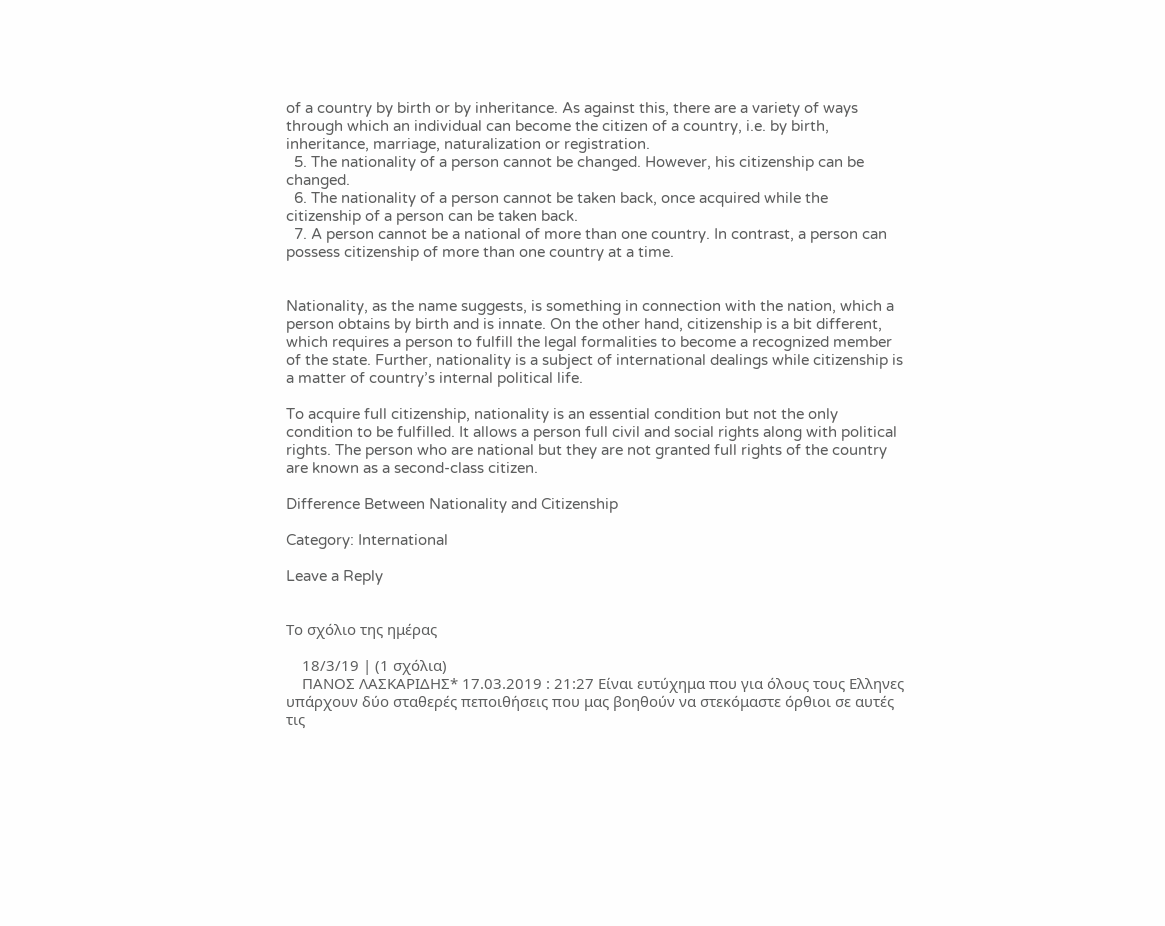of a country by birth or by inheritance. As against this, there are a variety of ways through which an individual can become the citizen of a country, i.e. by birth, inheritance, marriage, naturalization or registration.
  5. The nationality of a person cannot be changed. However, his citizenship can be changed.
  6. The nationality of a person cannot be taken back, once acquired while the citizenship of a person can be taken back.
  7. A person cannot be a national of more than one country. In contrast, a person can possess citizenship of more than one country at a time.


Nationality, as the name suggests, is something in connection with the nation, which a person obtains by birth and is innate. On the other hand, citizenship is a bit different, which requires a person to fulfill the legal formalities to become a recognized member of the state. Further, nationality is a subject of international dealings while citizenship is a matter of country’s internal political life.

To acquire full citizenship, nationality is an essential condition but not the only condition to be fulfilled. It allows a person full civil and social rights along with political rights. The person who are national but they are not granted full rights of the country are known as a second-class citizen.

Difference Between Nationality and Citizenship

Category: International

Leave a Reply


Το σχόλιο της ημέρας

    18/3/19 | (1 σχόλια)
    ΠΑΝΟΣ ΛΑΣΚΑΡΙΔΗΣ* 17.03.2019 : 21:27 Είναι ευτύχημα που για όλους τους Eλληνες υπάρχουν δύο σταθερές πεποιθήσεις που μας βοηθούν να στεκόμαστε όρθιοι σε αυτές τις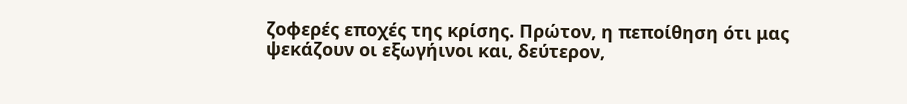ζοφερές εποχές της κρίσης. Πρώτον, η πεποίθηση ότι μας ψεκάζουν οι εξωγήινοι και, δεύτερον,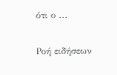ότι ο ...

Ροή ειδήσεων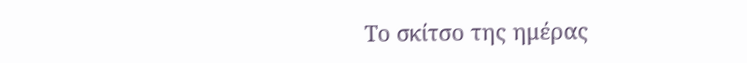Το σκίτσο της ημέρας